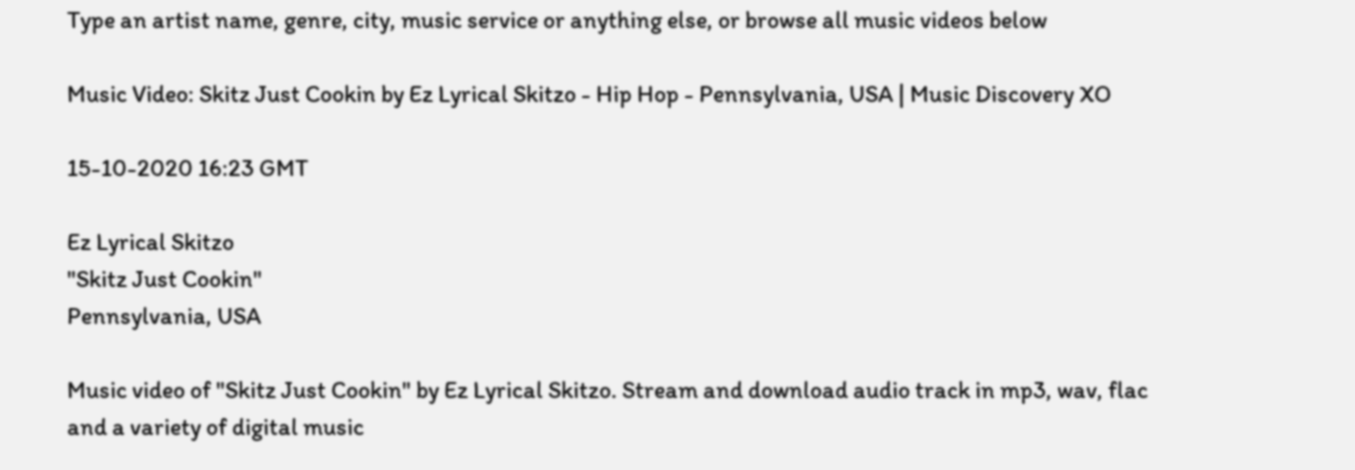Type an artist name, genre, city, music service or anything else, or browse all music videos below

Music Video: Skitz Just Cookin by Ez Lyrical Skitzo - Hip Hop - Pennsylvania, USA | Music Discovery XO

15-10-2020 16:23 GMT

Ez Lyrical Skitzo
"Skitz Just Cookin"
Pennsylvania, USA

Music video of "Skitz Just Cookin" by Ez Lyrical Skitzo. Stream and download audio track in mp3, wav, flac and a variety of digital music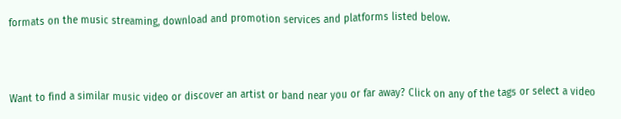formats on the music streaming, download and promotion services and platforms listed below.



Want to find a similar music video or discover an artist or band near you or far away? Click on any of the tags or select a video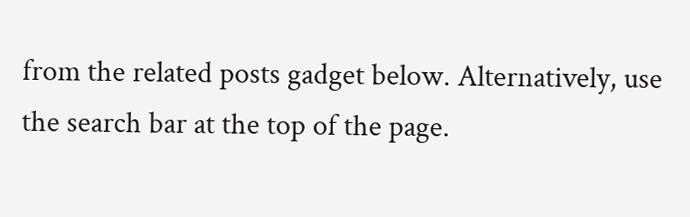from the related posts gadget below. Alternatively, use the search bar at the top of the page.